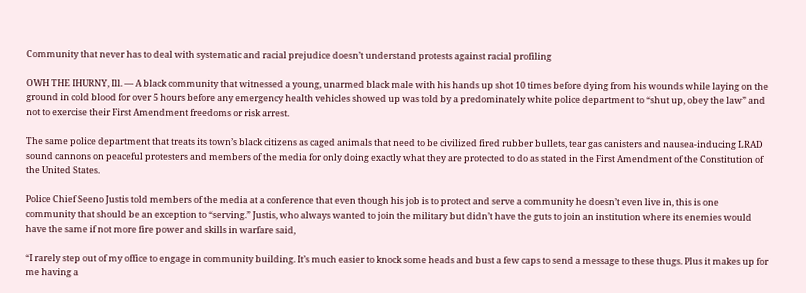Community that never has to deal with systematic and racial prejudice doesn’t understand protests against racial profiling

OWH THE IHURNY, Ill. — A black community that witnessed a young, unarmed black male with his hands up shot 10 times before dying from his wounds while laying on the ground in cold blood for over 5 hours before any emergency health vehicles showed up was told by a predominately white police department to “shut up, obey the law” and not to exercise their First Amendment freedoms or risk arrest.

The same police department that treats its town’s black citizens as caged animals that need to be civilized fired rubber bullets, tear gas canisters and nausea-inducing LRAD sound cannons on peaceful protesters and members of the media for only doing exactly what they are protected to do as stated in the First Amendment of the Constitution of the United States.

Police Chief Seeno Justis told members of the media at a conference that even though his job is to protect and serve a community he doesn’t even live in, this is one community that should be an exception to “serving.” Justis, who always wanted to join the military but didn’t have the guts to join an institution where its enemies would have the same if not more fire power and skills in warfare said,

“I rarely step out of my office to engage in community building. It’s much easier to knock some heads and bust a few caps to send a message to these thugs. Plus it makes up for me having a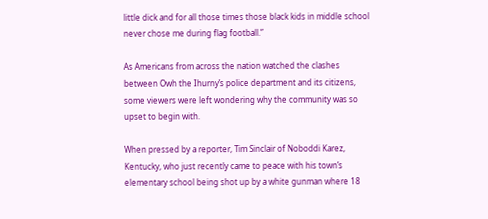little dick and for all those times those black kids in middle school never chose me during flag football.”

As Americans from across the nation watched the clashes between Owh the Ihurny’s police department and its citizens, some viewers were left wondering why the community was so upset to begin with.

When pressed by a reporter, Tim Sinclair of Noboddi Karez, Kentucky, who just recently came to peace with his town’s elementary school being shot up by a white gunman where 18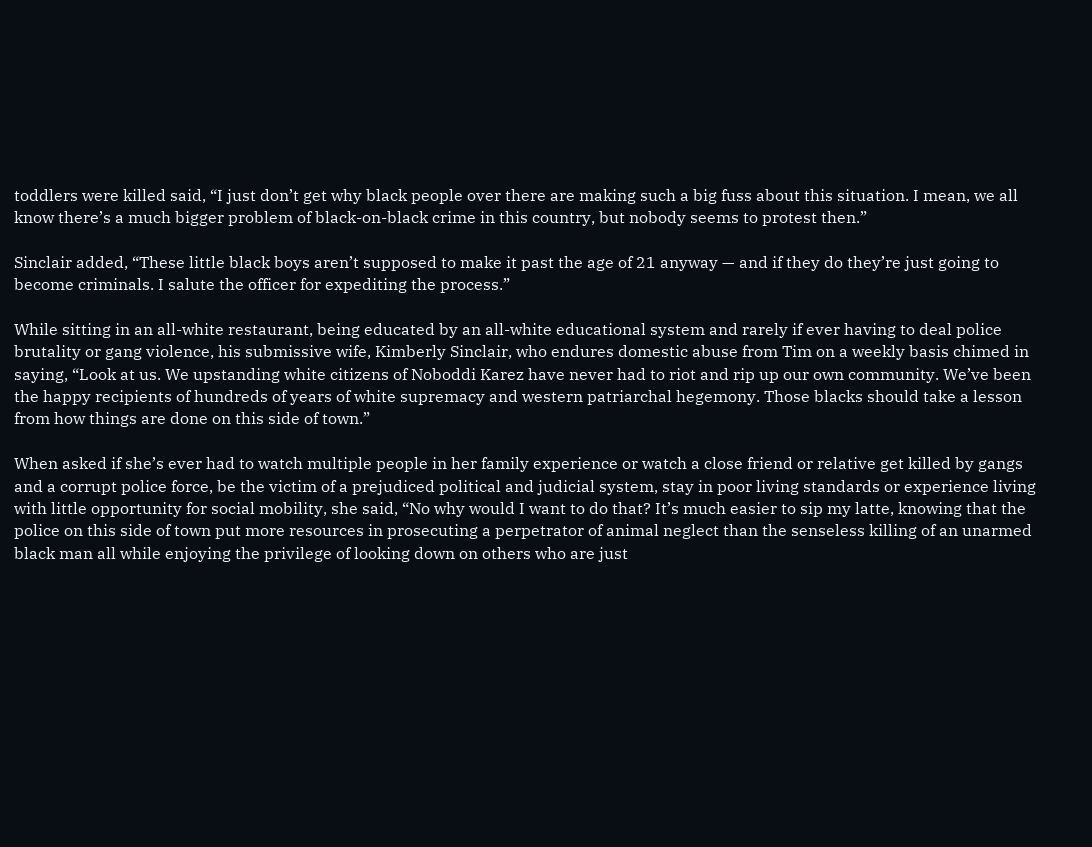toddlers were killed said, “I just don’t get why black people over there are making such a big fuss about this situation. I mean, we all know there’s a much bigger problem of black-on-black crime in this country, but nobody seems to protest then.”

Sinclair added, “These little black boys aren’t supposed to make it past the age of 21 anyway — and if they do they’re just going to become criminals. I salute the officer for expediting the process.”

While sitting in an all-white restaurant, being educated by an all-white educational system and rarely if ever having to deal police brutality or gang violence, his submissive wife, Kimberly Sinclair, who endures domestic abuse from Tim on a weekly basis chimed in saying, “Look at us. We upstanding white citizens of Noboddi Karez have never had to riot and rip up our own community. We’ve been the happy recipients of hundreds of years of white supremacy and western patriarchal hegemony. Those blacks should take a lesson from how things are done on this side of town.”

When asked if she’s ever had to watch multiple people in her family experience or watch a close friend or relative get killed by gangs and a corrupt police force, be the victim of a prejudiced political and judicial system, stay in poor living standards or experience living with little opportunity for social mobility, she said, “No why would I want to do that? It’s much easier to sip my latte, knowing that the police on this side of town put more resources in prosecuting a perpetrator of animal neglect than the senseless killing of an unarmed black man all while enjoying the privilege of looking down on others who are just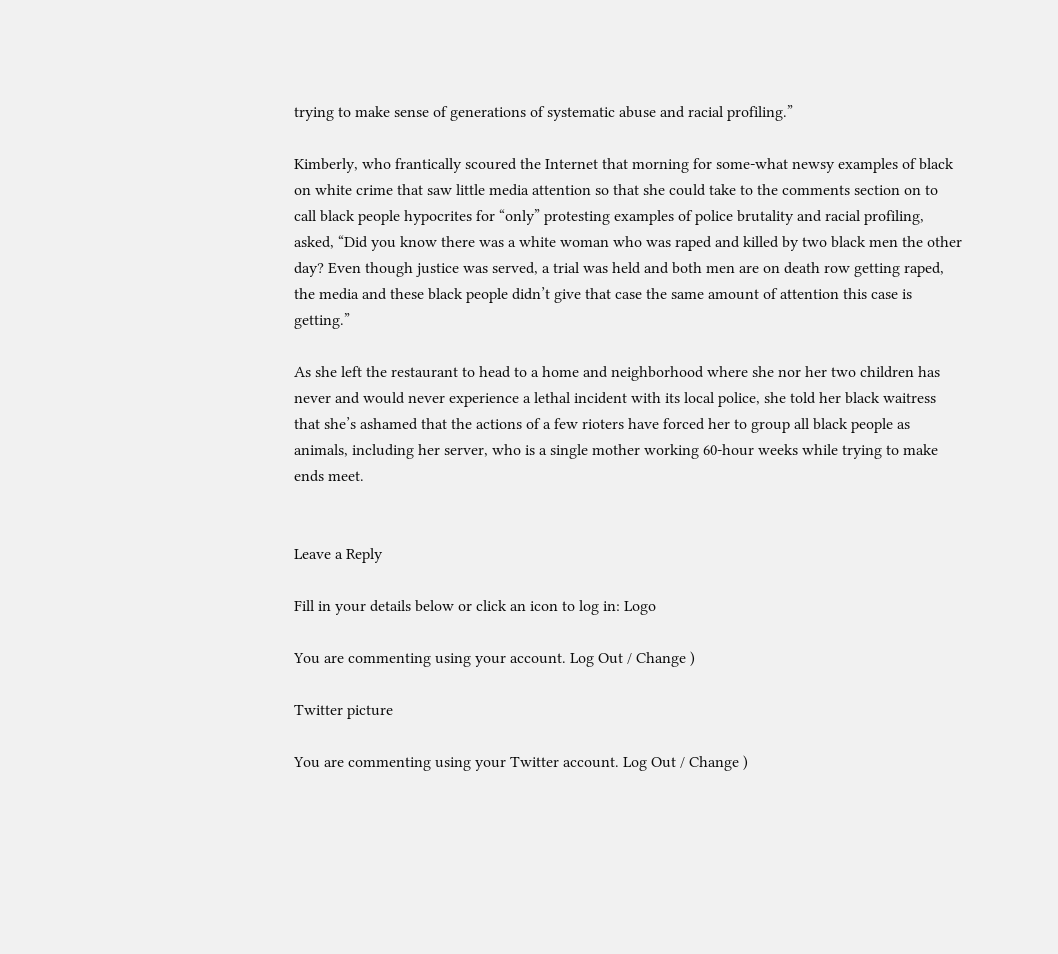trying to make sense of generations of systematic abuse and racial profiling.”

Kimberly, who frantically scoured the Internet that morning for some-what newsy examples of black on white crime that saw little media attention so that she could take to the comments section on to call black people hypocrites for “only” protesting examples of police brutality and racial profiling, asked, “Did you know there was a white woman who was raped and killed by two black men the other day? Even though justice was served, a trial was held and both men are on death row getting raped, the media and these black people didn’t give that case the same amount of attention this case is getting.”

As she left the restaurant to head to a home and neighborhood where she nor her two children has never and would never experience a lethal incident with its local police, she told her black waitress that she’s ashamed that the actions of a few rioters have forced her to group all black people as animals, including her server, who is a single mother working 60-hour weeks while trying to make ends meet.


Leave a Reply

Fill in your details below or click an icon to log in: Logo

You are commenting using your account. Log Out / Change )

Twitter picture

You are commenting using your Twitter account. Log Out / Change )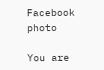Facebook photo

You are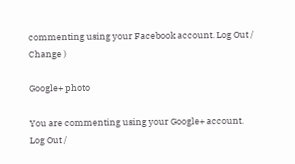commenting using your Facebook account. Log Out / Change )

Google+ photo

You are commenting using your Google+ account. Log Out /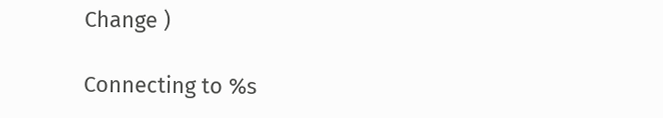Change )

Connecting to %s